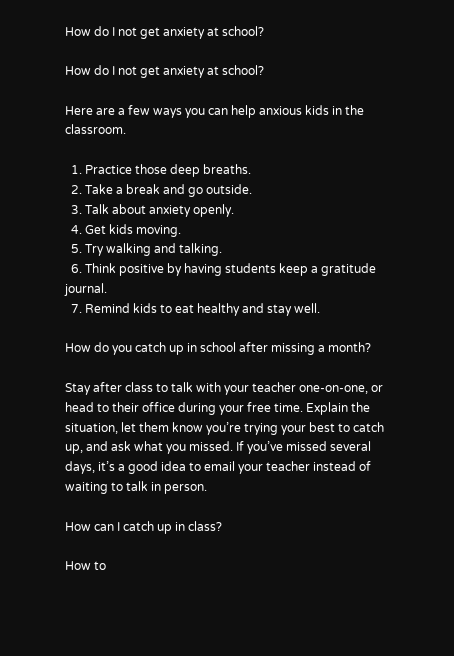How do I not get anxiety at school?

How do I not get anxiety at school?

Here are a few ways you can help anxious kids in the classroom.

  1. Practice those deep breaths.
  2. Take a break and go outside.
  3. Talk about anxiety openly.
  4. Get kids moving.
  5. Try walking and talking.
  6. Think positive by having students keep a gratitude journal.
  7. Remind kids to eat healthy and stay well.

How do you catch up in school after missing a month?

Stay after class to talk with your teacher one-on-one, or head to their office during your free time. Explain the situation, let them know you’re trying your best to catch up, and ask what you missed. If you’ve missed several days, it’s a good idea to email your teacher instead of waiting to talk in person.

How can I catch up in class?

How to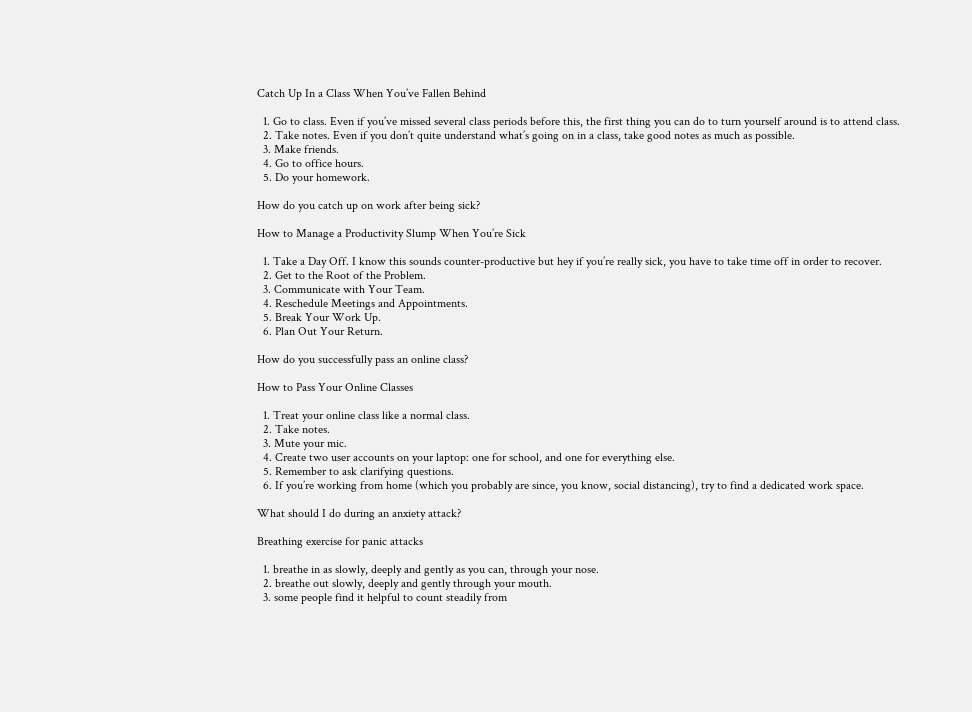Catch Up In a Class When You’ve Fallen Behind

  1. Go to class. Even if you’ve missed several class periods before this, the first thing you can do to turn yourself around is to attend class.
  2. Take notes. Even if you don’t quite understand what’s going on in a class, take good notes as much as possible.
  3. Make friends.
  4. Go to office hours.
  5. Do your homework.

How do you catch up on work after being sick?

How to Manage a Productivity Slump When You’re Sick

  1. Take a Day Off. I know this sounds counter-productive but hey if you’re really sick, you have to take time off in order to recover.
  2. Get to the Root of the Problem.
  3. Communicate with Your Team.
  4. Reschedule Meetings and Appointments.
  5. Break Your Work Up.
  6. Plan Out Your Return.

How do you successfully pass an online class?

How to Pass Your Online Classes

  1. Treat your online class like a normal class.
  2. Take notes.
  3. Mute your mic.
  4. Create two user accounts on your laptop: one for school, and one for everything else.
  5. Remember to ask clarifying questions.
  6. If you’re working from home (which you probably are since, you know, social distancing), try to find a dedicated work space.

What should I do during an anxiety attack?

Breathing exercise for panic attacks

  1. breathe in as slowly, deeply and gently as you can, through your nose.
  2. breathe out slowly, deeply and gently through your mouth.
  3. some people find it helpful to count steadily from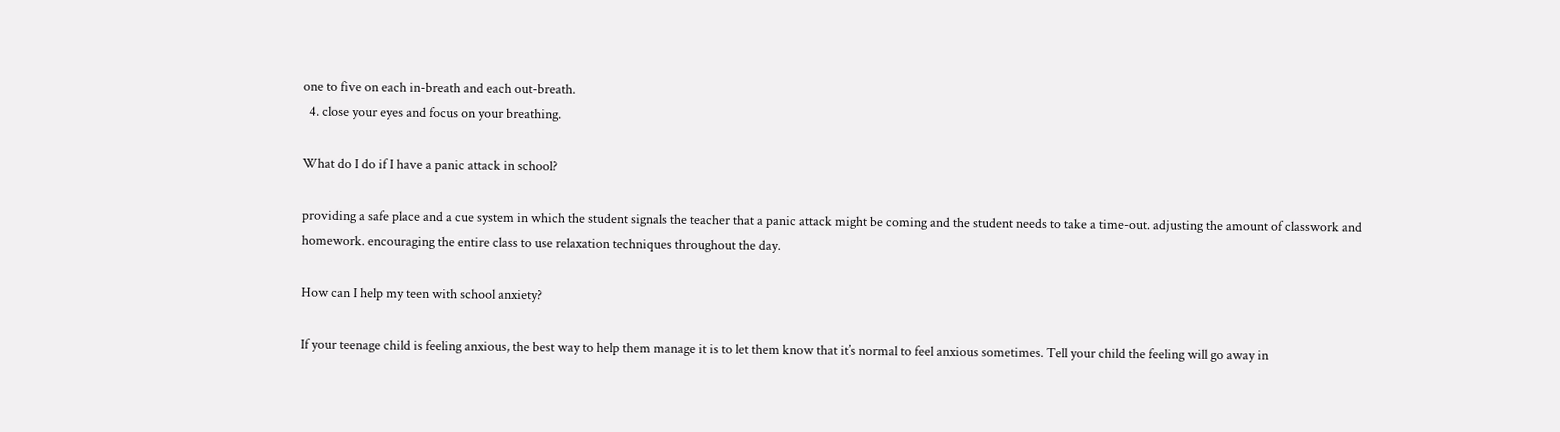one to five on each in-breath and each out-breath.
  4. close your eyes and focus on your breathing.

What do I do if I have a panic attack in school?

providing a safe place and a cue system in which the student signals the teacher that a panic attack might be coming and the student needs to take a time-out. adjusting the amount of classwork and homework. encouraging the entire class to use relaxation techniques throughout the day.

How can I help my teen with school anxiety?

If your teenage child is feeling anxious, the best way to help them manage it is to let them know that it’s normal to feel anxious sometimes. Tell your child the feeling will go away in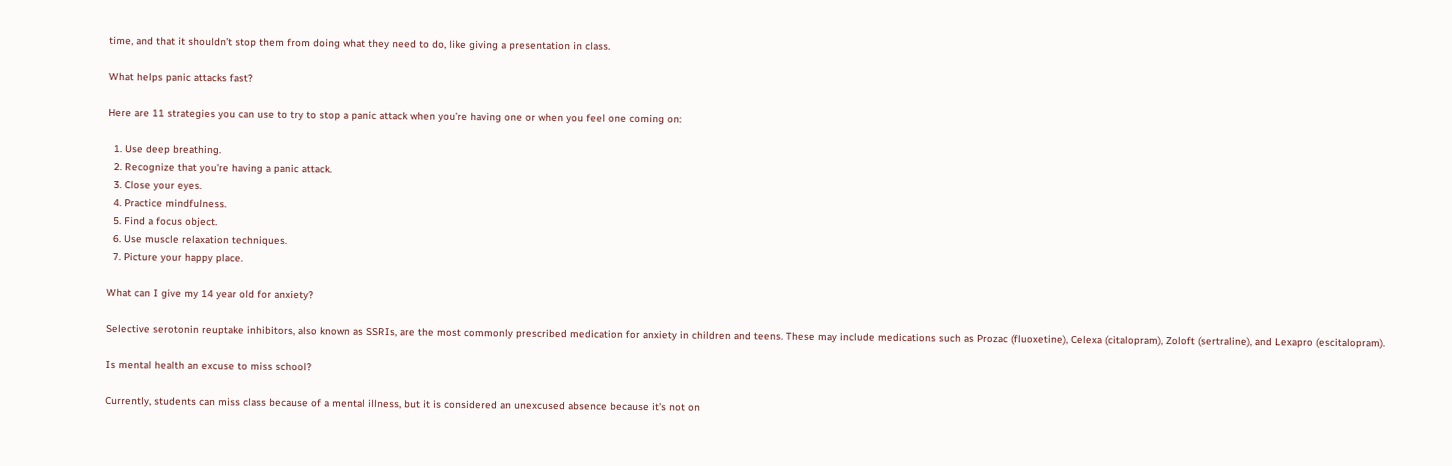time, and that it shouldn’t stop them from doing what they need to do, like giving a presentation in class.

What helps panic attacks fast?

Here are 11 strategies you can use to try to stop a panic attack when you’re having one or when you feel one coming on:

  1. Use deep breathing.
  2. Recognize that you’re having a panic attack.
  3. Close your eyes.
  4. Practice mindfulness.
  5. Find a focus object.
  6. Use muscle relaxation techniques.
  7. Picture your happy place.

What can I give my 14 year old for anxiety?

Selective serotonin reuptake inhibitors, also known as SSRIs, are the most commonly prescribed medication for anxiety in children and teens. These may include medications such as Prozac (fluoxetine), Celexa (citalopram), Zoloft (sertraline), and Lexapro (escitalopram).

Is mental health an excuse to miss school?

Currently, students can miss class because of a mental illness, but it is considered an unexcused absence because it’s not on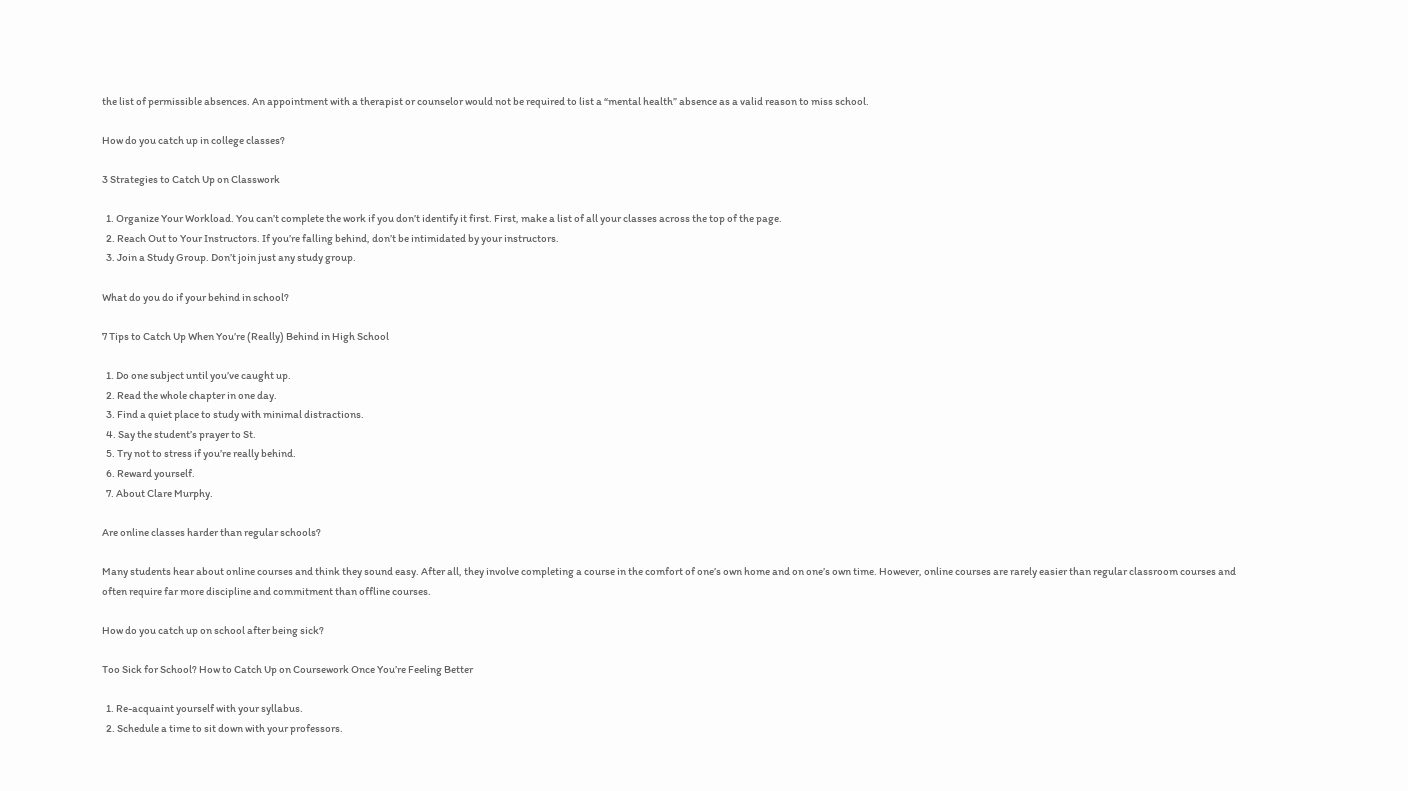the list of permissible absences. An appointment with a therapist or counselor would not be required to list a “mental health” absence as a valid reason to miss school.

How do you catch up in college classes?

3 Strategies to Catch Up on Classwork

  1. Organize Your Workload. You can’t complete the work if you don’t identify it first. First, make a list of all your classes across the top of the page.
  2. Reach Out to Your Instructors. If you’re falling behind, don’t be intimidated by your instructors.
  3. Join a Study Group. Don’t join just any study group.

What do you do if your behind in school?

7 Tips to Catch Up When You’re (Really) Behind in High School

  1. Do one subject until you’ve caught up.
  2. Read the whole chapter in one day.
  3. Find a quiet place to study with minimal distractions.
  4. Say the student’s prayer to St.
  5. Try not to stress if you’re really behind.
  6. Reward yourself.
  7. About Clare Murphy.

Are online classes harder than regular schools?

Many students hear about online courses and think they sound easy. After all, they involve completing a course in the comfort of one’s own home and on one’s own time. However, online courses are rarely easier than regular classroom courses and often require far more discipline and commitment than offline courses.

How do you catch up on school after being sick?

Too Sick for School? How to Catch Up on Coursework Once You’re Feeling Better

  1. Re-acquaint yourself with your syllabus.
  2. Schedule a time to sit down with your professors.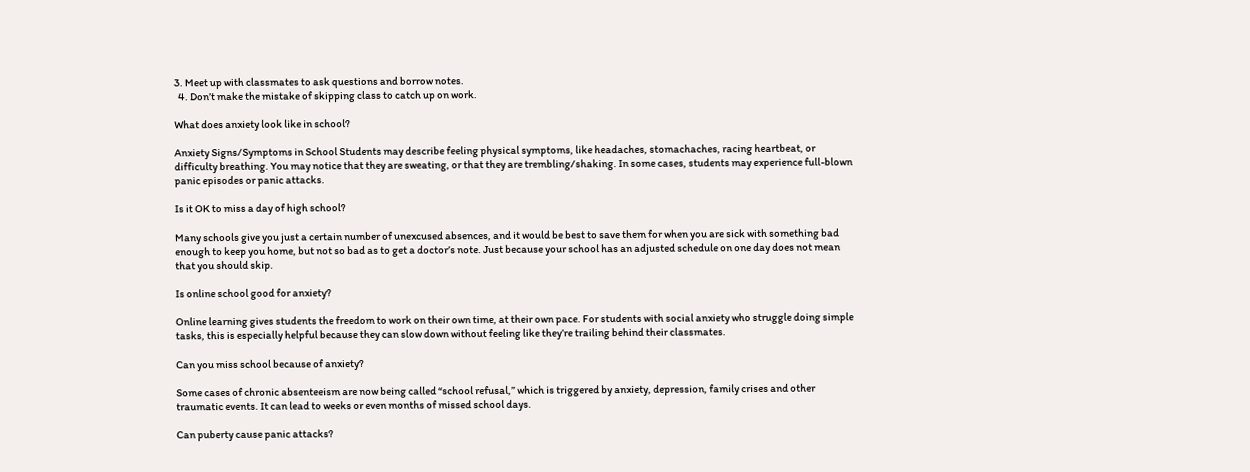3. Meet up with classmates to ask questions and borrow notes.
  4. Don’t make the mistake of skipping class to catch up on work.

What does anxiety look like in school?

Anxiety Signs/Symptoms in School Students may describe feeling physical symptoms, like headaches, stomachaches, racing heartbeat, or difficulty breathing. You may notice that they are sweating, or that they are trembling/shaking. In some cases, students may experience full-blown panic episodes or panic attacks.

Is it OK to miss a day of high school?

Many schools give you just a certain number of unexcused absences, and it would be best to save them for when you are sick with something bad enough to keep you home, but not so bad as to get a doctor’s note. Just because your school has an adjusted schedule on one day does not mean that you should skip.

Is online school good for anxiety?

Online learning gives students the freedom to work on their own time, at their own pace. For students with social anxiety who struggle doing simple tasks, this is especially helpful because they can slow down without feeling like they’re trailing behind their classmates.

Can you miss school because of anxiety?

Some cases of chronic absenteeism are now being called “school refusal,” which is triggered by anxiety, depression, family crises and other traumatic events. It can lead to weeks or even months of missed school days.

Can puberty cause panic attacks?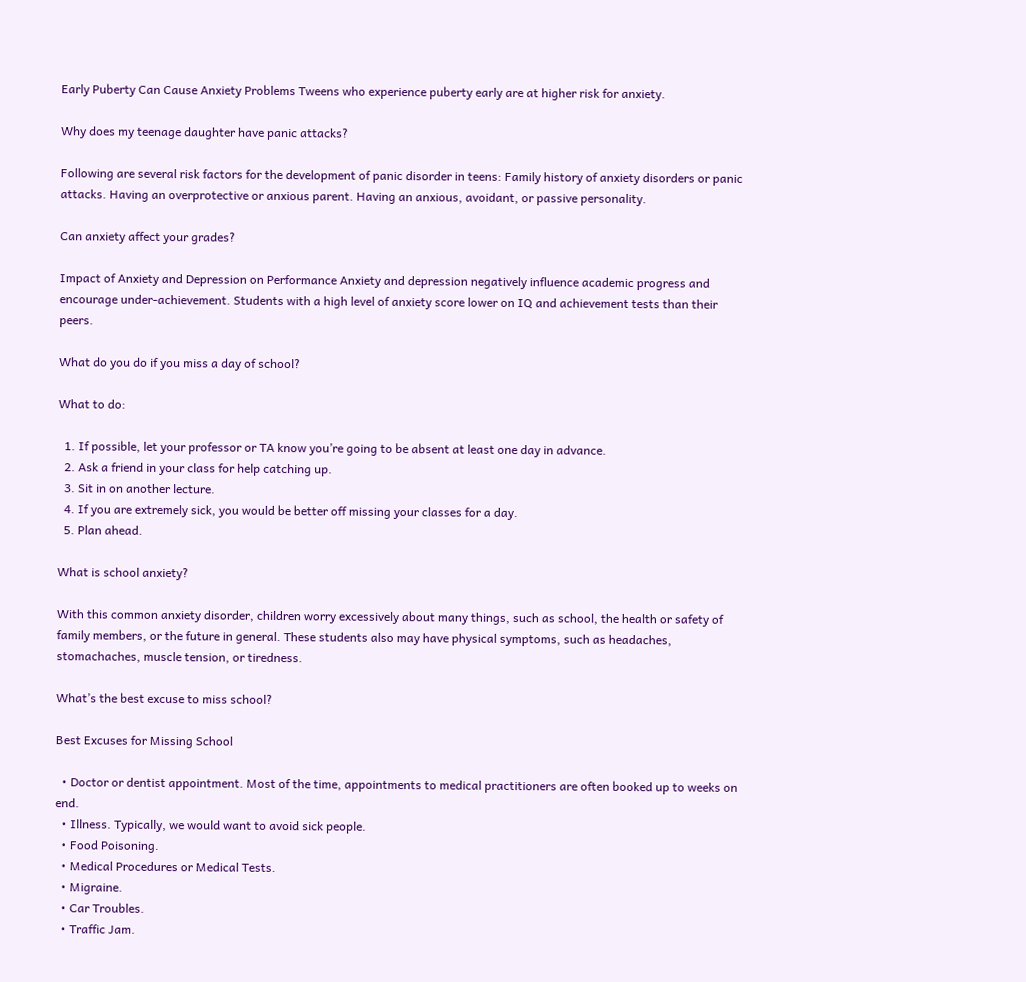Early Puberty Can Cause Anxiety Problems Tweens who experience puberty early are at higher risk for anxiety.

Why does my teenage daughter have panic attacks?

Following are several risk factors for the development of panic disorder in teens: Family history of anxiety disorders or panic attacks. Having an overprotective or anxious parent. Having an anxious, avoidant, or passive personality.

Can anxiety affect your grades?

Impact of Anxiety and Depression on Performance Anxiety and depression negatively influence academic progress and encourage under-achievement. Students with a high level of anxiety score lower on IQ and achievement tests than their peers.

What do you do if you miss a day of school?

What to do:

  1. If possible, let your professor or TA know you’re going to be absent at least one day in advance.
  2. Ask a friend in your class for help catching up.
  3. Sit in on another lecture.
  4. If you are extremely sick, you would be better off missing your classes for a day.
  5. Plan ahead.

What is school anxiety?

With this common anxiety disorder, children worry excessively about many things, such as school, the health or safety of family members, or the future in general. These students also may have physical symptoms, such as headaches, stomachaches, muscle tension, or tiredness.

What’s the best excuse to miss school?

Best Excuses for Missing School

  • Doctor or dentist appointment. Most of the time, appointments to medical practitioners are often booked up to weeks on end.
  • Illness. Typically, we would want to avoid sick people.
  • Food Poisoning.
  • Medical Procedures or Medical Tests.
  • Migraine.
  • Car Troubles.
  • Traffic Jam.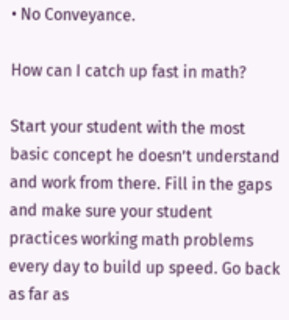• No Conveyance.

How can I catch up fast in math?

Start your student with the most basic concept he doesn’t understand and work from there. Fill in the gaps and make sure your student practices working math problems every day to build up speed. Go back as far as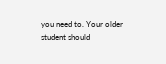you need to. Your older student should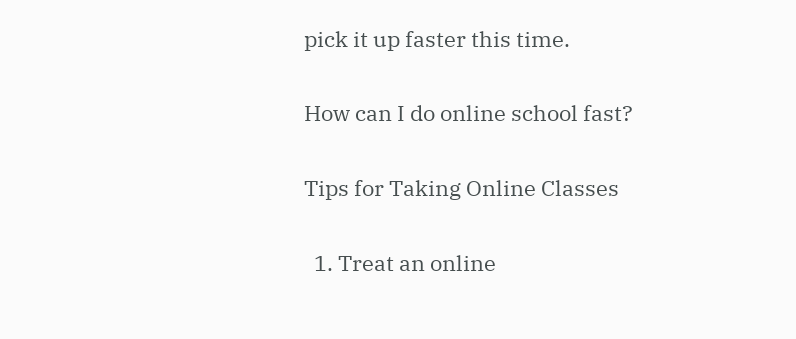pick it up faster this time.

How can I do online school fast?

Tips for Taking Online Classes

  1. Treat an online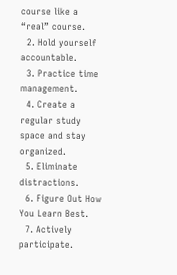course like a “real” course.
  2. Hold yourself accountable.
  3. Practice time management.
  4. Create a regular study space and stay organized.
  5. Eliminate distractions.
  6. Figure Out How You Learn Best.
  7. Actively participate.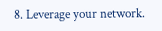8. Leverage your network.